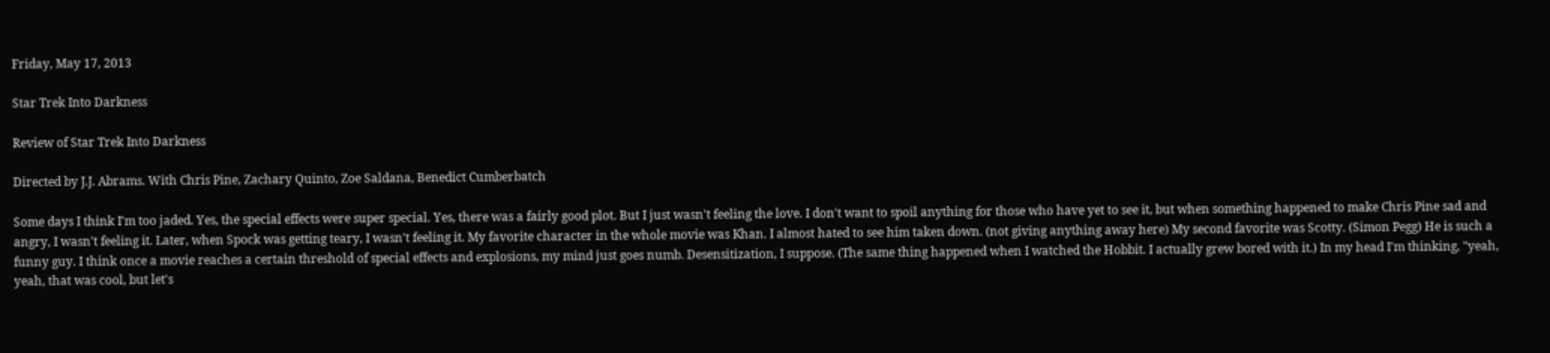Friday, May 17, 2013

Star Trek Into Darkness

Review of Star Trek Into Darkness

Directed by J.J. Abrams. With Chris Pine, Zachary Quinto, Zoe Saldana, Benedict Cumberbatch

Some days I think I'm too jaded. Yes, the special effects were super special. Yes, there was a fairly good plot. But I just wasn't feeling the love. I don't want to spoil anything for those who have yet to see it, but when something happened to make Chris Pine sad and angry, I wasn't feeling it. Later, when Spock was getting teary, I wasn't feeling it. My favorite character in the whole movie was Khan. I almost hated to see him taken down. (not giving anything away here) My second favorite was Scotty. (Simon Pegg) He is such a funny guy. I think once a movie reaches a certain threshold of special effects and explosions, my mind just goes numb. Desensitization, I suppose. (The same thing happened when I watched the Hobbit. I actually grew bored with it.) In my head I'm thinking, "yeah, yeah, that was cool, but let's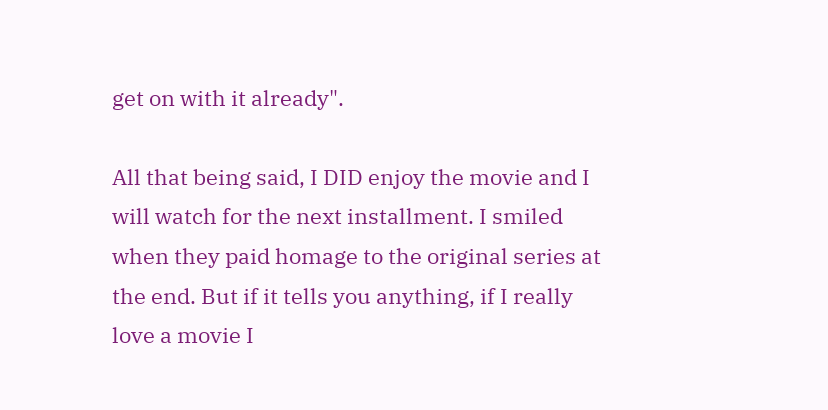get on with it already".

All that being said, I DID enjoy the movie and I will watch for the next installment. I smiled when they paid homage to the original series at the end. But if it tells you anything, if I really love a movie I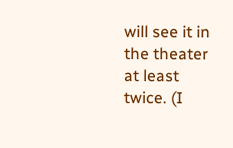will see it in the theater at least twice. (I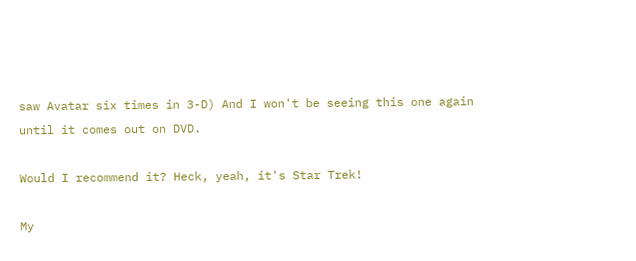saw Avatar six times in 3-D) And I won't be seeing this one again until it comes out on DVD.

Would I recommend it? Heck, yeah, it's Star Trek!

My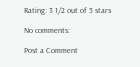Rating: 3 1/2 out of 5 stars

No comments:

Post a Comment